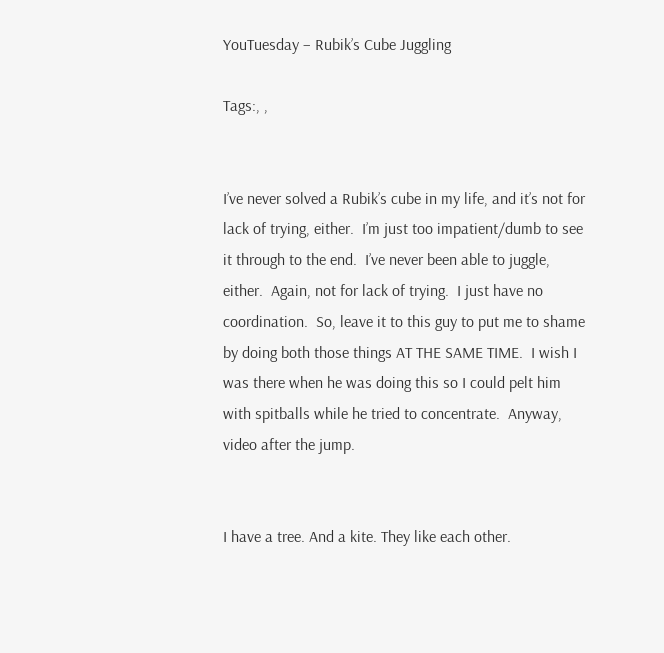YouTuesday – Rubik’s Cube Juggling

Tags:, ,


I’ve never solved a Rubik’s cube in my life, and it’s not for lack of trying, either.  I’m just too impatient/dumb to see it through to the end.  I’ve never been able to juggle, either.  Again, not for lack of trying.  I just have no coordination.  So, leave it to this guy to put me to shame by doing both those things AT THE SAME TIME.  I wish I was there when he was doing this so I could pelt him with spitballs while he tried to concentrate.  Anyway, video after the jump.


I have a tree. And a kite. They like each other.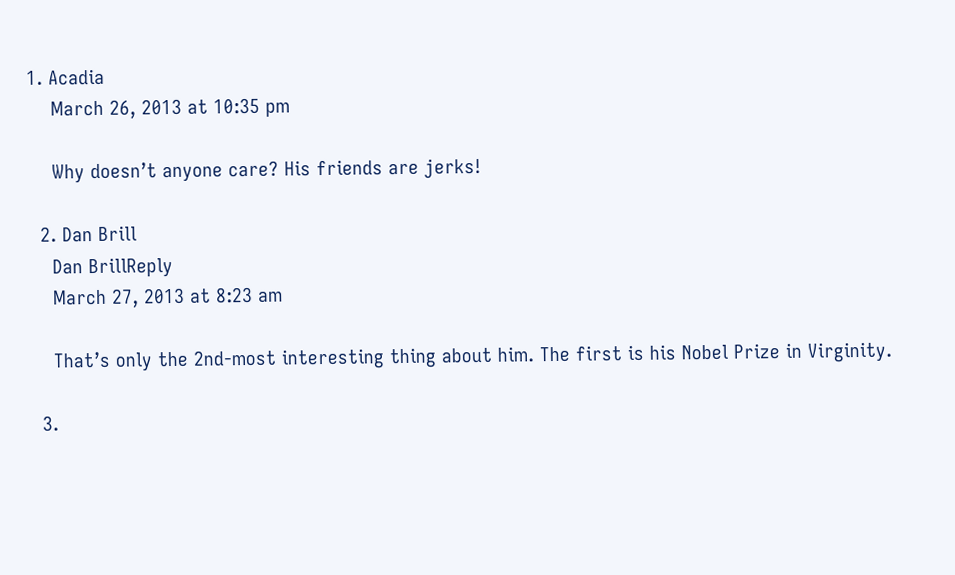1. Acadia
    March 26, 2013 at 10:35 pm

    Why doesn’t anyone care? His friends are jerks!

  2. Dan Brill
    Dan BrillReply
    March 27, 2013 at 8:23 am

    That’s only the 2nd-most interesting thing about him. The first is his Nobel Prize in Virginity.

  3.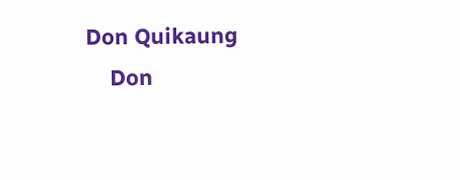Don Quikaung
    Don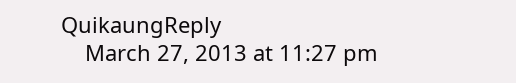QuikaungReply
    March 27, 2013 at 11:27 pm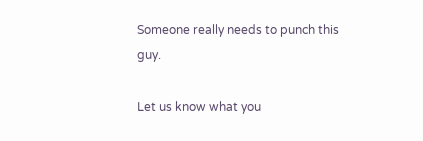Someone really needs to punch this guy.

Let us know what you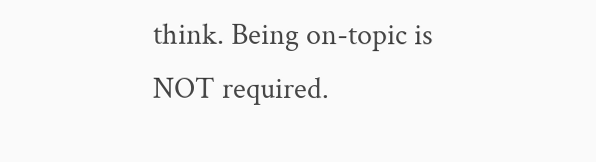think. Being on-topic is NOT required.